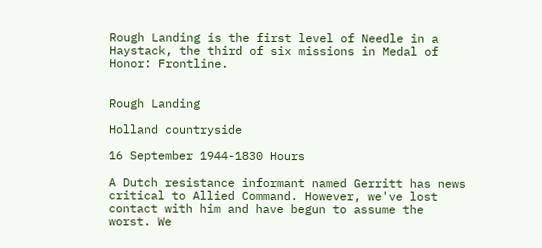Rough Landing is the first level of Needle in a Haystack, the third of six missions in Medal of Honor: Frontline.


Rough Landing

Holland countryside

16 September 1944-1830 Hours

A Dutch resistance informant named Gerritt has news critical to Allied Command. However, we've lost contact with him and have begun to assume the worst. We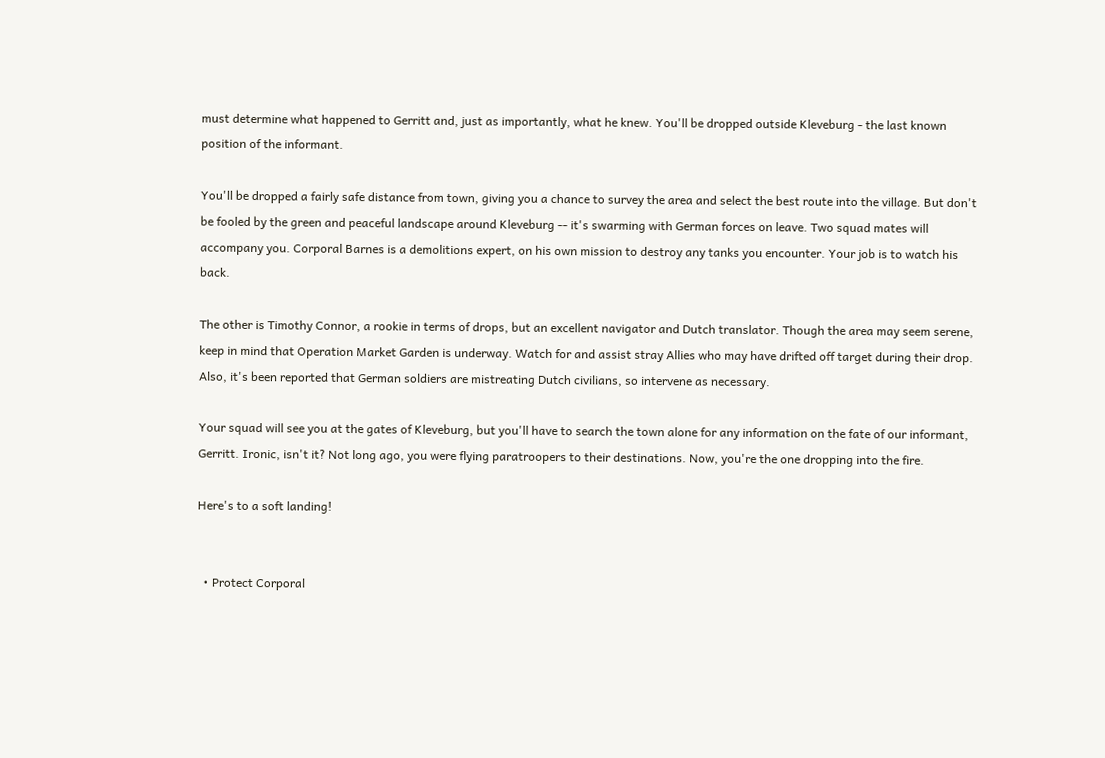must determine what happened to Gerritt and, just as importantly, what he knew. You'll be dropped outside Kleveburg - the last known position of the informant.

You'll be dropped a fairly safe distance from town, giving you a chance to survey the area and select the best route into the village. But don't be fooled by the green and peaceful landscape around Kleveburg -- it's swarming with German forces on leave. Two squad mates will accompany you. Corporal Barnes is a demolitions expert, on his own mission to destroy any tanks you encounter. Your job is to watch his back.

The other is Timothy Connor, a rookie in terms of drops, but an excellent navigator and Dutch translator. Though the area may seem serene, keep in mind that Operation Market Garden is underway. Watch for and assist stray Allies who may have drifted off target during their drop. Also, it's been reported that German soldiers are mistreating Dutch civilians, so intervene as necessary.

Your squad will see you at the gates of Kleveburg, but you'll have to search the town alone for any information on the fate of our informant, Gerritt. Ironic, isn't it? Not long ago, you were flying paratroopers to their destinations. Now, you're the one dropping into the fire.

Here's to a soft landing!


  • Protect Corporal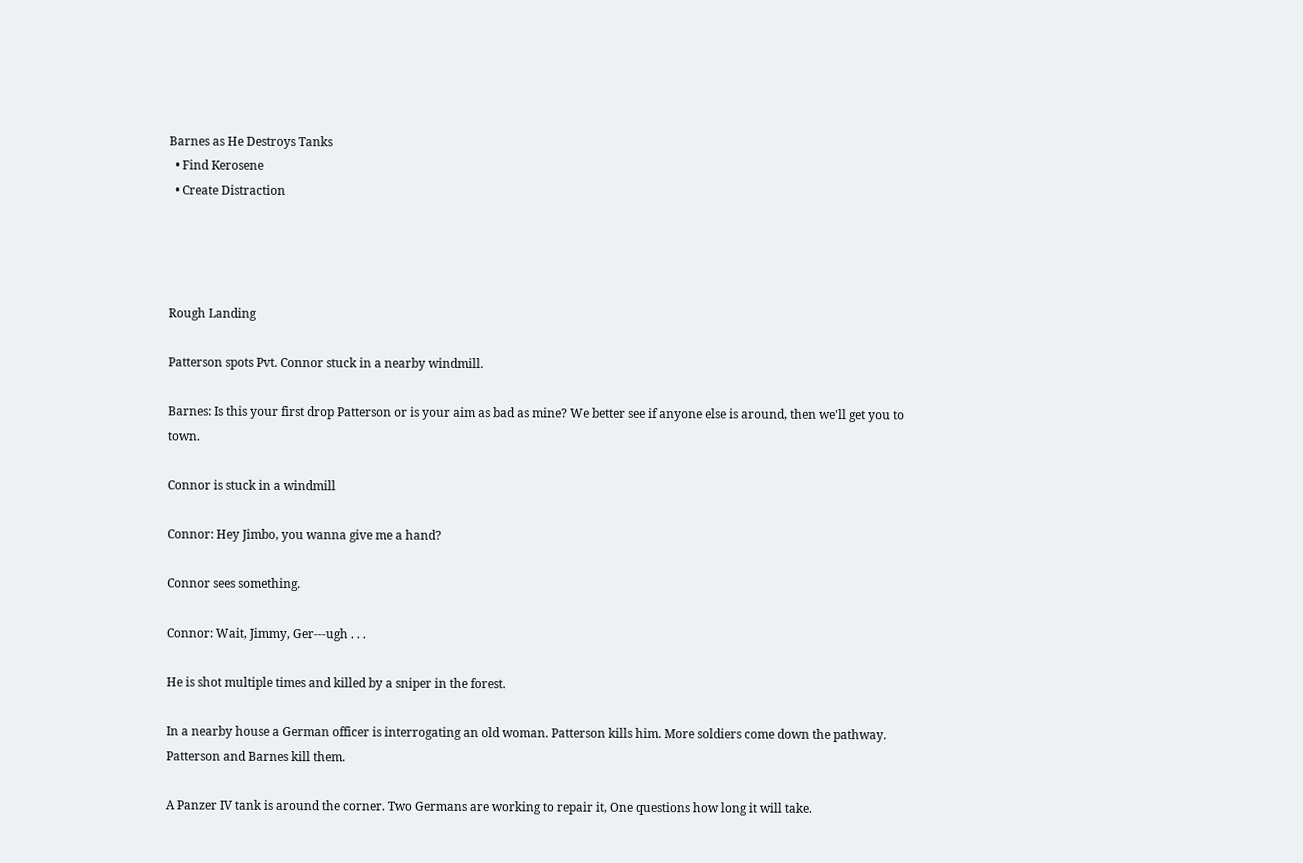Barnes as He Destroys Tanks
  • Find Kerosene
  • Create Distraction




Rough Landing

Patterson spots Pvt. Connor stuck in a nearby windmill.

Barnes: Is this your first drop Patterson or is your aim as bad as mine? We better see if anyone else is around, then we'll get you to town.

Connor is stuck in a windmill

Connor: Hey Jimbo, you wanna give me a hand?

Connor sees something.

Connor: Wait, Jimmy, Ger---ugh . . .

He is shot multiple times and killed by a sniper in the forest.

In a nearby house a German officer is interrogating an old woman. Patterson kills him. More soldiers come down the pathway. Patterson and Barnes kill them.

A Panzer IV tank is around the corner. Two Germans are working to repair it, One questions how long it will take.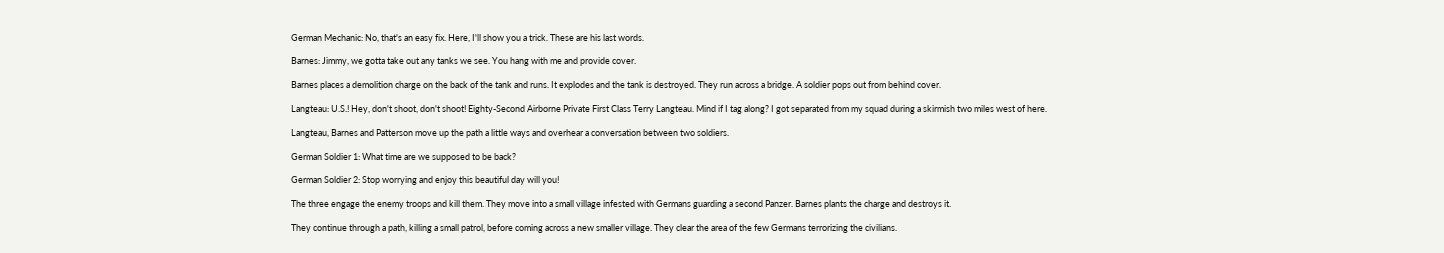German Mechanic: No, that's an easy fix. Here, I'll show you a trick. These are his last words.

Barnes: Jimmy, we gotta take out any tanks we see. You hang with me and provide cover.

Barnes places a demolition charge on the back of the tank and runs. It explodes and the tank is destroyed. They run across a bridge. A soldier pops out from behind cover.

Langteau: U.S.! Hey, don't shoot, don't shoot! Eighty-Second Airborne Private First Class Terry Langteau. Mind if I tag along? I got separated from my squad during a skirmish two miles west of here.

Langteau, Barnes and Patterson move up the path a little ways and overhear a conversation between two soldiers.

German Soldier 1: What time are we supposed to be back?

German Soldier 2: Stop worrying and enjoy this beautiful day will you!

The three engage the enemy troops and kill them. They move into a small village infested with Germans guarding a second Panzer. Barnes plants the charge and destroys it.

They continue through a path, killing a small patrol, before coming across a new smaller village. They clear the area of the few Germans terrorizing the civilians.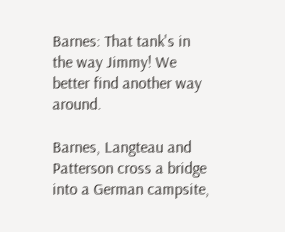Barnes: That tank's in the way Jimmy! We better find another way around.

Barnes, Langteau and Patterson cross a bridge into a German campsite,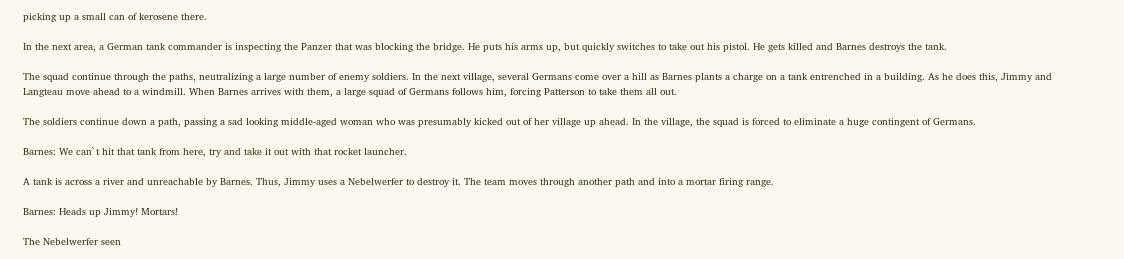picking up a small can of kerosene there.

In the next area, a German tank commander is inspecting the Panzer that was blocking the bridge. He puts his arms up, but quickly switches to take out his pistol. He gets killed and Barnes destroys the tank.

The squad continue through the paths, neutralizing a large number of enemy soldiers. In the next village, several Germans come over a hill as Barnes plants a charge on a tank entrenched in a building. As he does this, Jimmy and Langteau move ahead to a windmill. When Barnes arrives with them, a large squad of Germans follows him, forcing Patterson to take them all out.

The soldiers continue down a path, passing a sad looking middle-aged woman who was presumably kicked out of her village up ahead. In the village, the squad is forced to eliminate a huge contingent of Germans.

Barnes: We can`t hit that tank from here, try and take it out with that rocket launcher.

A tank is across a river and unreachable by Barnes. Thus, Jimmy uses a Nebelwerfer to destroy it. The team moves through another path and into a mortar firing range.

Barnes: Heads up Jimmy! Mortars!

The Nebelwerfer seen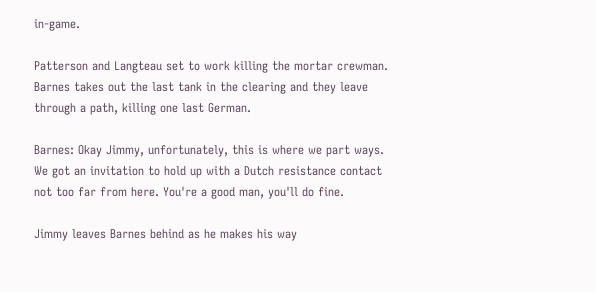in-game.

Patterson and Langteau set to work killing the mortar crewman. Barnes takes out the last tank in the clearing and they leave through a path, killing one last German.

Barnes: Okay Jimmy, unfortunately, this is where we part ways. We got an invitation to hold up with a Dutch resistance contact not too far from here. You're a good man, you'll do fine.

Jimmy leaves Barnes behind as he makes his way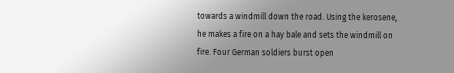towards a windmill down the road. Using the kerosene, he makes a fire on a hay bale and sets the windmill on fire. Four German soldiers burst open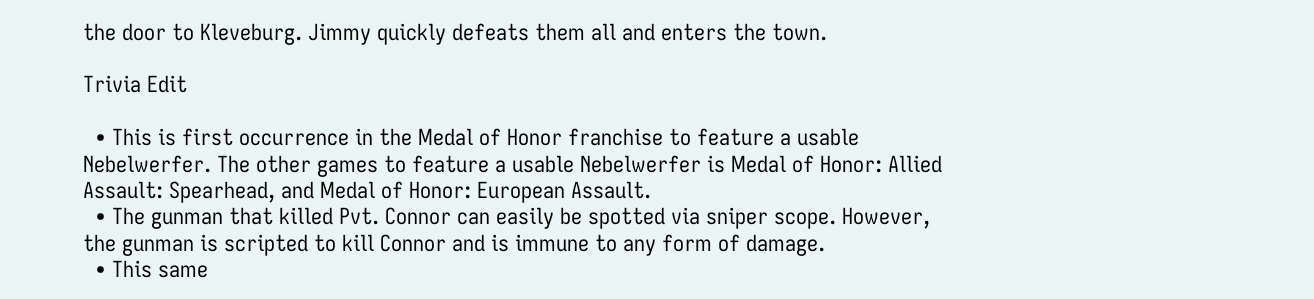the door to Kleveburg. Jimmy quickly defeats them all and enters the town.

Trivia Edit

  • This is first occurrence in the Medal of Honor franchise to feature a usable Nebelwerfer. The other games to feature a usable Nebelwerfer is Medal of Honor: Allied Assault: Spearhead, and Medal of Honor: European Assault.
  • The gunman that killed Pvt. Connor can easily be spotted via sniper scope. However, the gunman is scripted to kill Connor and is immune to any form of damage.
  • This same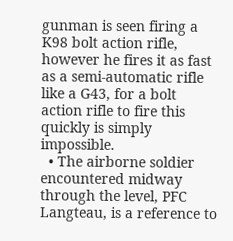gunman is seen firing a K98 bolt action rifle, however he fires it as fast as a semi-automatic rifle like a G43, for a bolt action rifle to fire this quickly is simply impossible.
  • The airborne soldier encountered midway through the level, PFC Langteau, is a reference to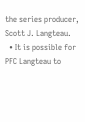the series producer, Scott J. Langteau.
  • It is possible for PFC Langteau to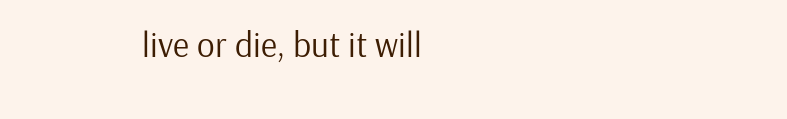live or die, but it will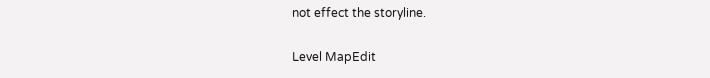not effect the storyline.

Level MapEdit